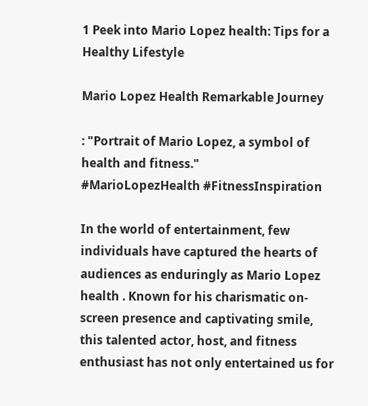1 Peek into Mario Lopez health: Tips for a Healthy Lifestyle

Mario Lopez Health Remarkable Journey

: "Portrait of Mario Lopez, a symbol of health and fitness."
#MarioLopezHealth #FitnessInspiration

In the world of entertainment, few individuals have captured the hearts of audiences as enduringly as Mario Lopez health . Known for his charismatic on-screen presence and captivating smile, this talented actor, host, and fitness enthusiast has not only entertained us for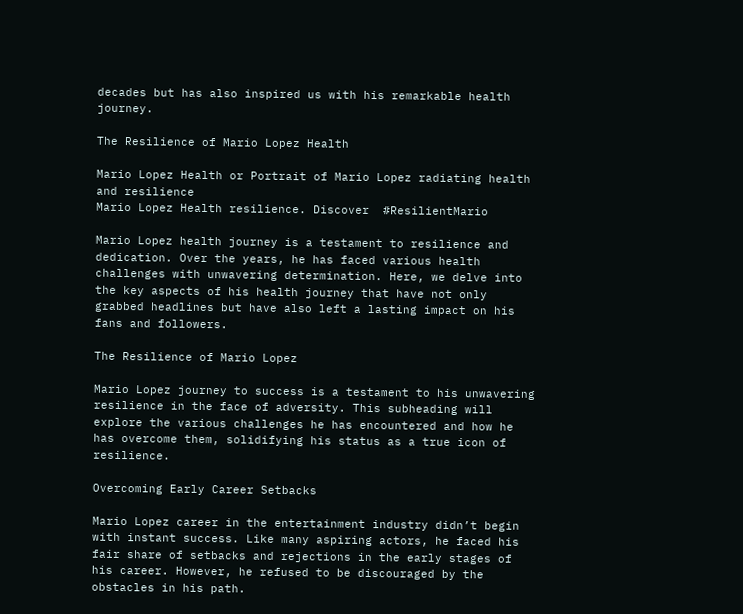decades but has also inspired us with his remarkable health journey.

The Resilience of Mario Lopez Health

Mario Lopez Health or Portrait of Mario Lopez radiating health and resilience
Mario Lopez Health resilience. Discover  #ResilientMario

Mario Lopez health journey is a testament to resilience and dedication. Over the years, he has faced various health challenges with unwavering determination. Here, we delve into the key aspects of his health journey that have not only grabbed headlines but have also left a lasting impact on his fans and followers.

The Resilience of Mario Lopez

Mario Lopez journey to success is a testament to his unwavering resilience in the face of adversity. This subheading will explore the various challenges he has encountered and how he has overcome them, solidifying his status as a true icon of resilience.

Overcoming Early Career Setbacks

Mario Lopez career in the entertainment industry didn’t begin with instant success. Like many aspiring actors, he faced his fair share of setbacks and rejections in the early stages of his career. However, he refused to be discouraged by the obstacles in his path.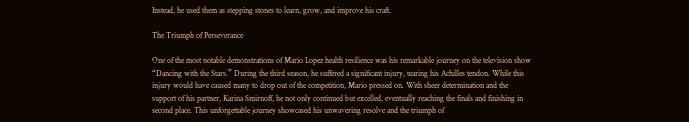Instead, he used them as stepping stones to learn, grow, and improve his craft.

The Triumph of Perseverance

One of the most notable demonstrations of Mario Lopez health resilience was his remarkable journey on the television show “Dancing with the Stars.” During the third season, he suffered a significant injury, tearing his Achilles tendon. While this injury would have caused many to drop out of the competition, Mario pressed on. With sheer determination and the support of his partner, Karina Smirnoff, he not only continued but excelled, eventually reaching the finals and finishing in second place. This unforgettable journey showcased his unwavering resolve and the triumph of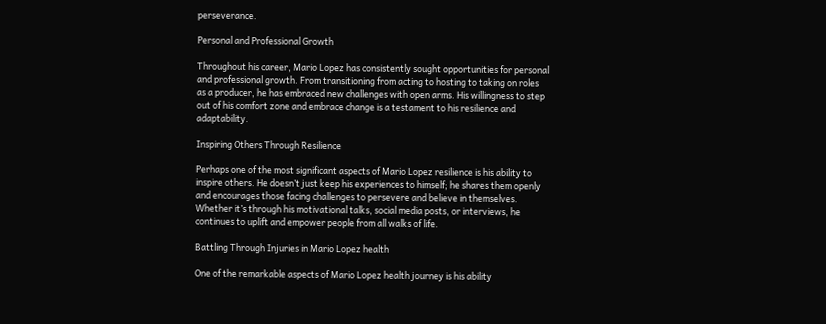perseverance.

Personal and Professional Growth

Throughout his career, Mario Lopez has consistently sought opportunities for personal and professional growth. From transitioning from acting to hosting to taking on roles as a producer, he has embraced new challenges with open arms. His willingness to step out of his comfort zone and embrace change is a testament to his resilience and adaptability.

Inspiring Others Through Resilience

Perhaps one of the most significant aspects of Mario Lopez resilience is his ability to inspire others. He doesn’t just keep his experiences to himself; he shares them openly and encourages those facing challenges to persevere and believe in themselves. Whether it’s through his motivational talks, social media posts, or interviews, he continues to uplift and empower people from all walks of life.

Battling Through Injuries in Mario Lopez health

One of the remarkable aspects of Mario Lopez health journey is his ability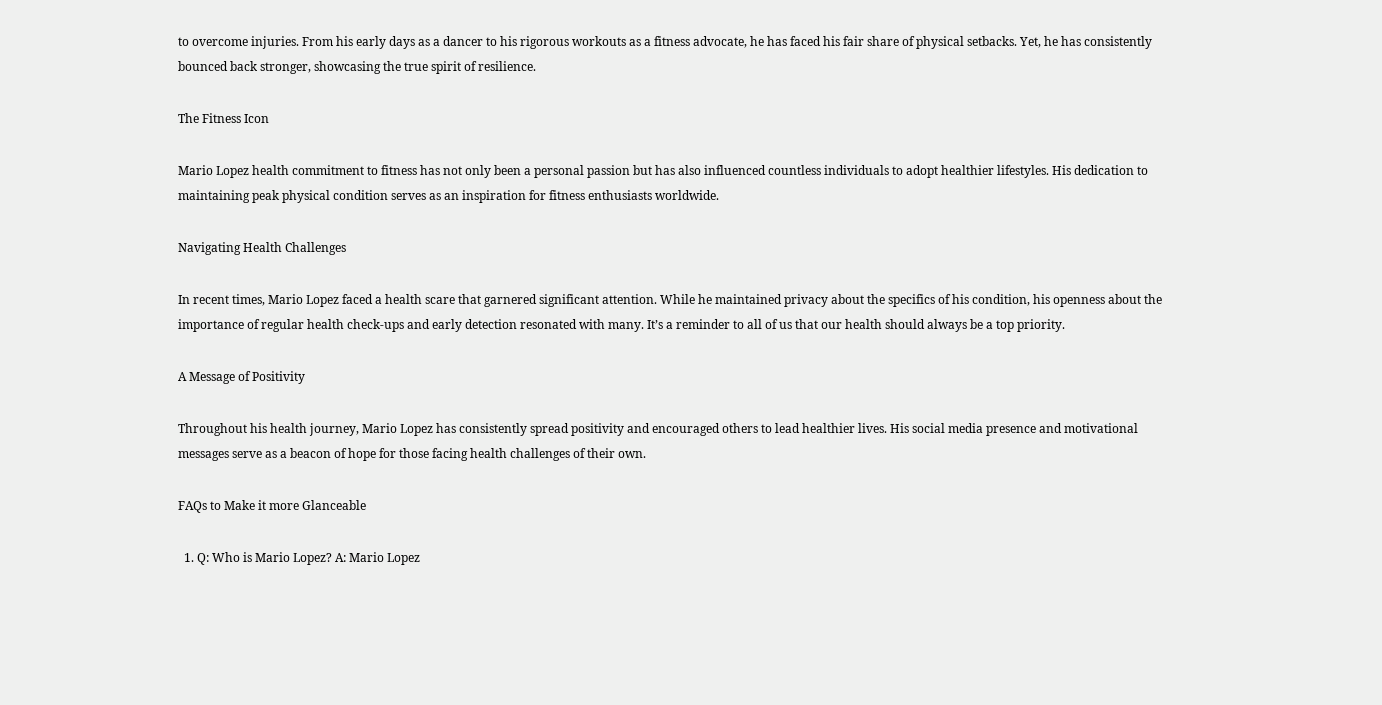to overcome injuries. From his early days as a dancer to his rigorous workouts as a fitness advocate, he has faced his fair share of physical setbacks. Yet, he has consistently bounced back stronger, showcasing the true spirit of resilience.

The Fitness Icon

Mario Lopez health commitment to fitness has not only been a personal passion but has also influenced countless individuals to adopt healthier lifestyles. His dedication to maintaining peak physical condition serves as an inspiration for fitness enthusiasts worldwide.

Navigating Health Challenges

In recent times, Mario Lopez faced a health scare that garnered significant attention. While he maintained privacy about the specifics of his condition, his openness about the importance of regular health check-ups and early detection resonated with many. It’s a reminder to all of us that our health should always be a top priority.

A Message of Positivity

Throughout his health journey, Mario Lopez has consistently spread positivity and encouraged others to lead healthier lives. His social media presence and motivational messages serve as a beacon of hope for those facing health challenges of their own.

FAQs to Make it more Glanceable

  1. Q: Who is Mario Lopez? A: Mario Lopez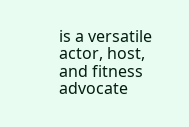is a versatile actor, host, and fitness advocate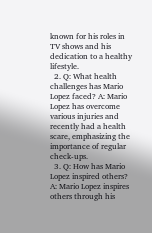known for his roles in TV shows and his dedication to a healthy lifestyle.
  2. Q: What health challenges has Mario Lopez faced? A: Mario Lopez has overcome various injuries and recently had a health scare, emphasizing the importance of regular check-ups.
  3. Q: How has Mario Lopez inspired others? A: Mario Lopez inspires others through his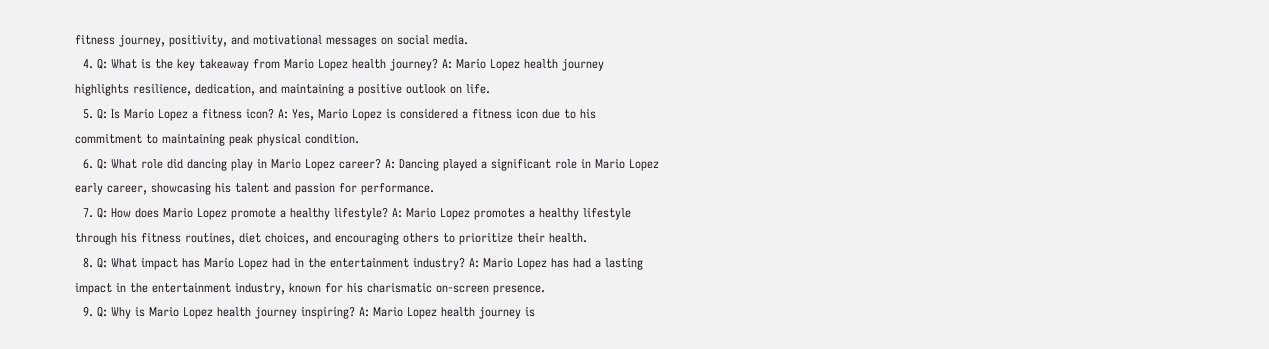fitness journey, positivity, and motivational messages on social media.
  4. Q: What is the key takeaway from Mario Lopez health journey? A: Mario Lopez health journey highlights resilience, dedication, and maintaining a positive outlook on life.
  5. Q: Is Mario Lopez a fitness icon? A: Yes, Mario Lopez is considered a fitness icon due to his commitment to maintaining peak physical condition.
  6. Q: What role did dancing play in Mario Lopez career? A: Dancing played a significant role in Mario Lopez early career, showcasing his talent and passion for performance.
  7. Q: How does Mario Lopez promote a healthy lifestyle? A: Mario Lopez promotes a healthy lifestyle through his fitness routines, diet choices, and encouraging others to prioritize their health.
  8. Q: What impact has Mario Lopez had in the entertainment industry? A: Mario Lopez has had a lasting impact in the entertainment industry, known for his charismatic on-screen presence.
  9. Q: Why is Mario Lopez health journey inspiring? A: Mario Lopez health journey is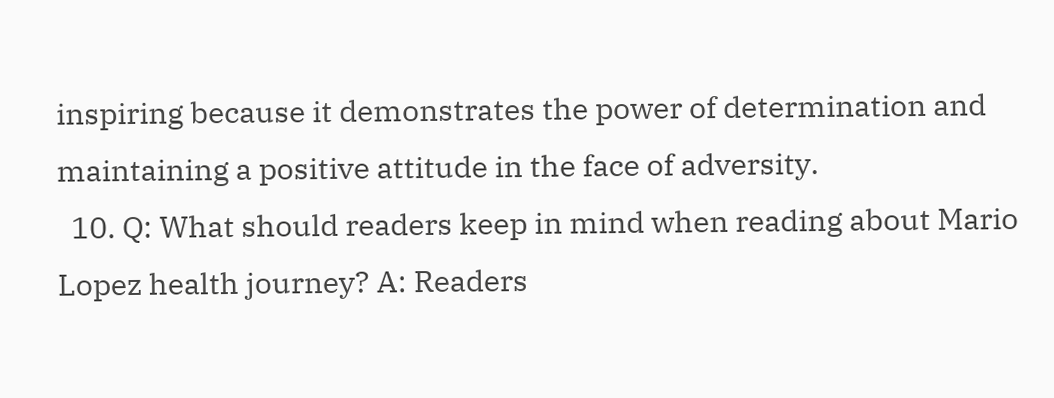inspiring because it demonstrates the power of determination and maintaining a positive attitude in the face of adversity.
  10. Q: What should readers keep in mind when reading about Mario Lopez health journey? A: Readers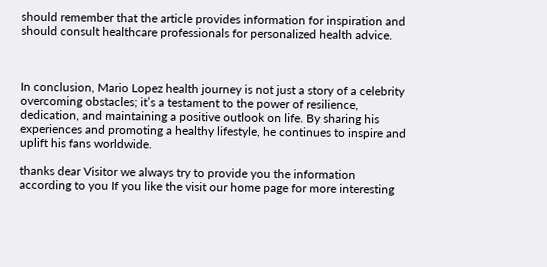should remember that the article provides information for inspiration and should consult healthcare professionals for personalized health advice.



In conclusion, Mario Lopez health journey is not just a story of a celebrity overcoming obstacles; it’s a testament to the power of resilience, dedication, and maintaining a positive outlook on life. By sharing his experiences and promoting a healthy lifestyle, he continues to inspire and uplift his fans worldwide.

thanks dear Visitor we always try to provide you the information according to you If you like the visit our home page for more interesting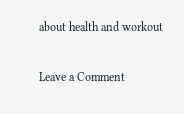about health and workout


Leave a Comment